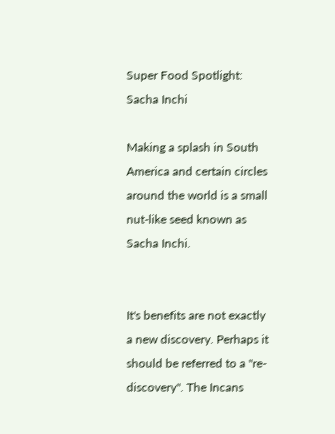Super Food Spotlight: Sacha Inchi

Making a splash in South America and certain circles around the world is a small nut-like seed known as Sacha Inchi.


It's benefits are not exactly a new discovery. Perhaps it should be referred to a "re-discovery". The Incans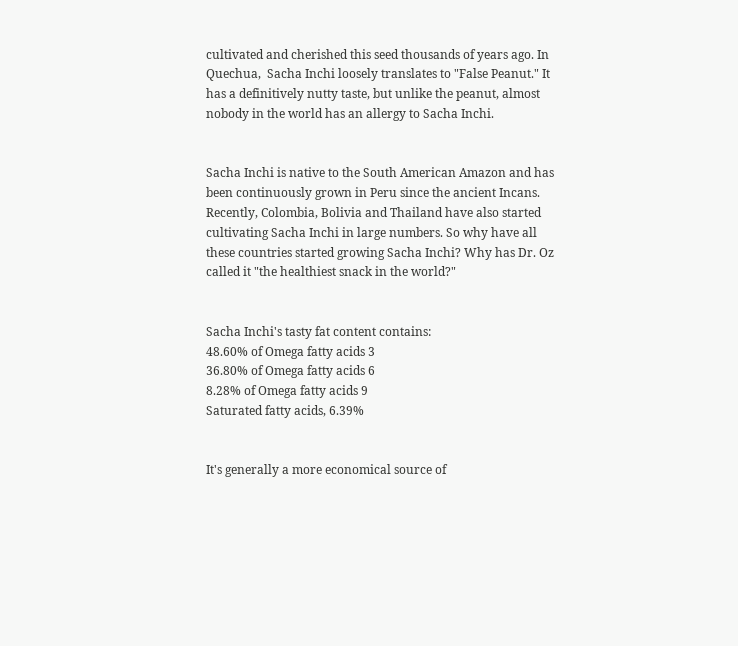cultivated and cherished this seed thousands of years ago. In Quechua,  Sacha Inchi loosely translates to "False Peanut." It has a definitively nutty taste, but unlike the peanut, almost nobody in the world has an allergy to Sacha Inchi.


Sacha Inchi is native to the South American Amazon and has been continuously grown in Peru since the ancient Incans. Recently, Colombia, Bolivia and Thailand have also started cultivating Sacha Inchi in large numbers. So why have all these countries started growing Sacha Inchi? Why has Dr. Oz called it "the healthiest snack in the world?"


Sacha Inchi's tasty fat content contains:
48.60% of Omega fatty acids 3
36.80% of Omega fatty acids 6
8.28% of Omega fatty acids 9
Saturated fatty acids, 6.39%


It's generally a more economical source of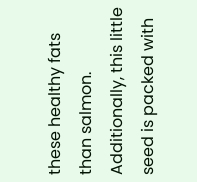these healthy fats than salmon. Additionally, this little seed is packed with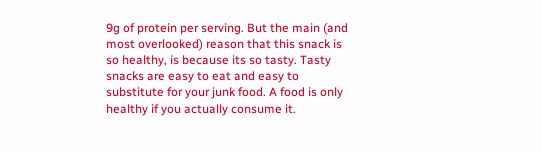9g of protein per serving. But the main (and most overlooked) reason that this snack is so healthy, is because its so tasty. Tasty snacks are easy to eat and easy to substitute for your junk food. A food is only healthy if you actually consume it.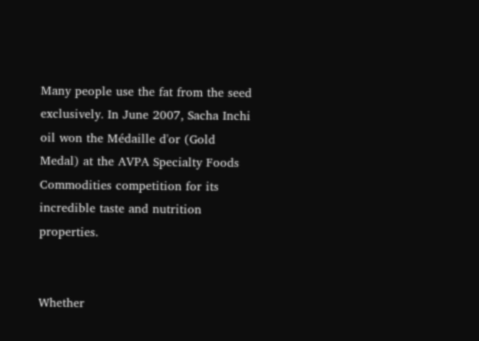Many people use the fat from the seed exclusively. In June 2007, Sacha Inchi oil won the Médaille d'or (Gold Medal) at the AVPA Specialty Foods Commodities competition for its incredible taste and nutrition properties.


Whether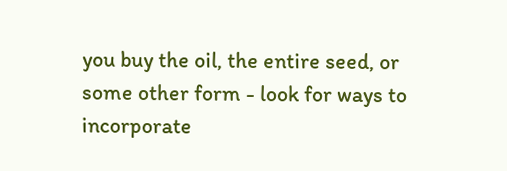you buy the oil, the entire seed, or some other form - look for ways to incorporate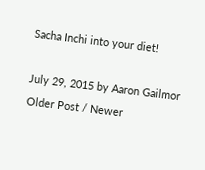Sacha Inchi into your diet!

July 29, 2015 by Aaron Gailmor
Older Post / Newer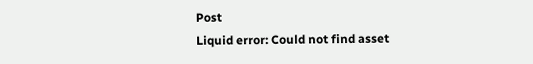Post
Liquid error: Could not find asset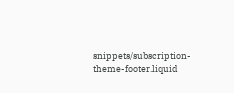snippets/subscription-theme-footer.liquid